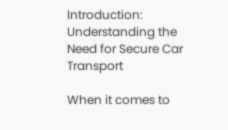Introduction: Understanding the Need for Secure Car Transport

When it comes to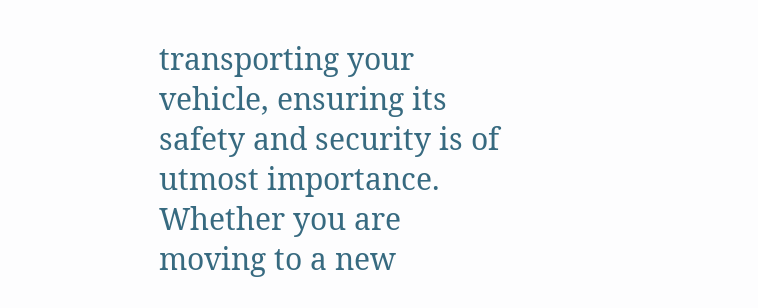transporting your vehicle, ensuring its safety and security is of utmost importance. Whether you are moving to a new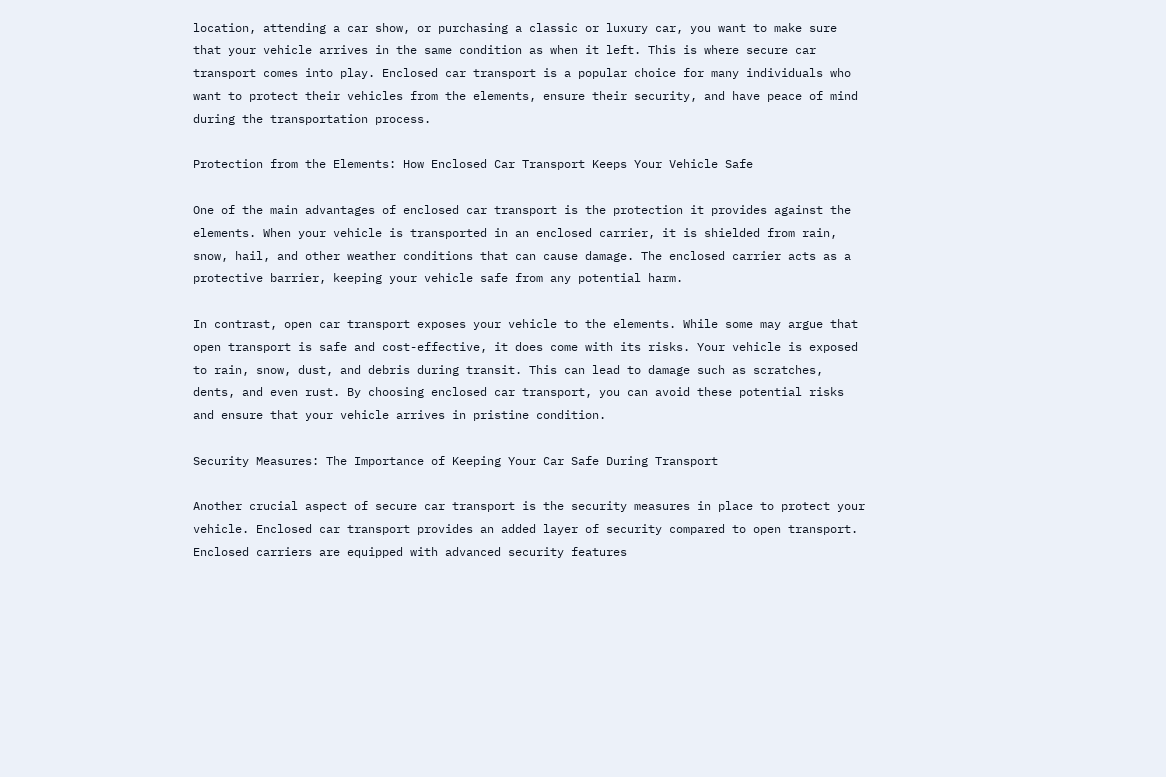location, attending a car show, or purchasing a classic or luxury car, you want to make sure that your vehicle arrives in the same condition as when it left. This is where secure car transport comes into play. Enclosed car transport is a popular choice for many individuals who want to protect their vehicles from the elements, ensure their security, and have peace of mind during the transportation process.

Protection from the Elements: How Enclosed Car Transport Keeps Your Vehicle Safe

One of the main advantages of enclosed car transport is the protection it provides against the elements. When your vehicle is transported in an enclosed carrier, it is shielded from rain, snow, hail, and other weather conditions that can cause damage. The enclosed carrier acts as a protective barrier, keeping your vehicle safe from any potential harm.

In contrast, open car transport exposes your vehicle to the elements. While some may argue that open transport is safe and cost-effective, it does come with its risks. Your vehicle is exposed to rain, snow, dust, and debris during transit. This can lead to damage such as scratches, dents, and even rust. By choosing enclosed car transport, you can avoid these potential risks and ensure that your vehicle arrives in pristine condition.

Security Measures: The Importance of Keeping Your Car Safe During Transport

Another crucial aspect of secure car transport is the security measures in place to protect your vehicle. Enclosed car transport provides an added layer of security compared to open transport. Enclosed carriers are equipped with advanced security features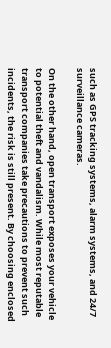such as GPS tracking systems, alarm systems, and 24/7 surveillance cameras.

On the other hand, open transport exposes your vehicle to potential theft and vandalism. While most reputable transport companies take precautions to prevent such incidents, the risk is still present. By choosing enclosed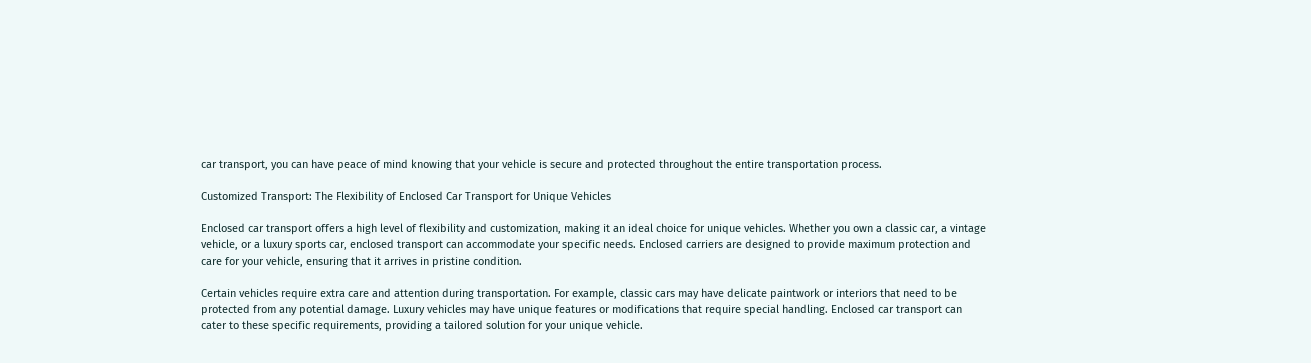car transport, you can have peace of mind knowing that your vehicle is secure and protected throughout the entire transportation process.

Customized Transport: The Flexibility of Enclosed Car Transport for Unique Vehicles

Enclosed car transport offers a high level of flexibility and customization, making it an ideal choice for unique vehicles. Whether you own a classic car, a vintage vehicle, or a luxury sports car, enclosed transport can accommodate your specific needs. Enclosed carriers are designed to provide maximum protection and care for your vehicle, ensuring that it arrives in pristine condition.

Certain vehicles require extra care and attention during transportation. For example, classic cars may have delicate paintwork or interiors that need to be protected from any potential damage. Luxury vehicles may have unique features or modifications that require special handling. Enclosed car transport can cater to these specific requirements, providing a tailored solution for your unique vehicle.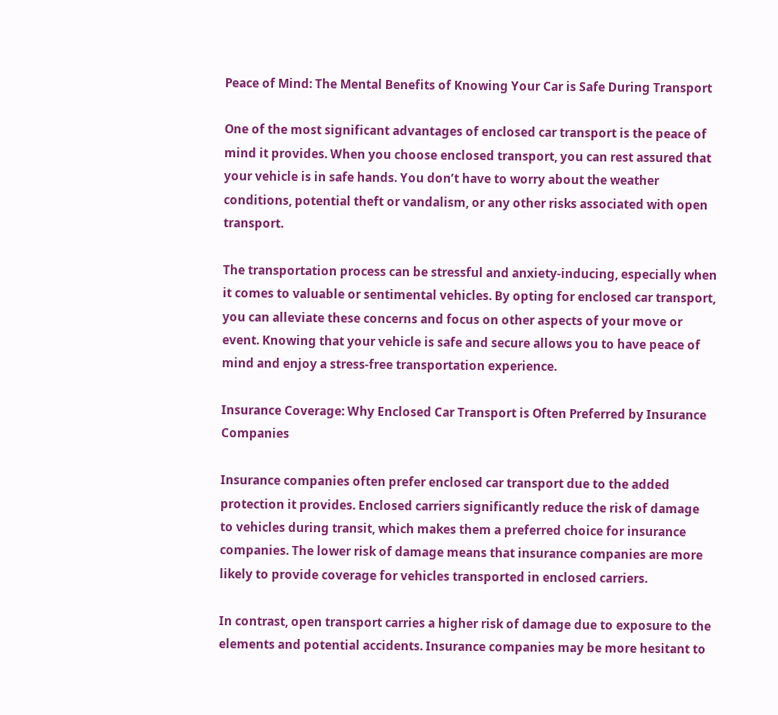Peace of Mind: The Mental Benefits of Knowing Your Car is Safe During Transport

One of the most significant advantages of enclosed car transport is the peace of mind it provides. When you choose enclosed transport, you can rest assured that your vehicle is in safe hands. You don’t have to worry about the weather conditions, potential theft or vandalism, or any other risks associated with open transport.

The transportation process can be stressful and anxiety-inducing, especially when it comes to valuable or sentimental vehicles. By opting for enclosed car transport, you can alleviate these concerns and focus on other aspects of your move or event. Knowing that your vehicle is safe and secure allows you to have peace of mind and enjoy a stress-free transportation experience.

Insurance Coverage: Why Enclosed Car Transport is Often Preferred by Insurance Companies

Insurance companies often prefer enclosed car transport due to the added protection it provides. Enclosed carriers significantly reduce the risk of damage to vehicles during transit, which makes them a preferred choice for insurance companies. The lower risk of damage means that insurance companies are more likely to provide coverage for vehicles transported in enclosed carriers.

In contrast, open transport carries a higher risk of damage due to exposure to the elements and potential accidents. Insurance companies may be more hesitant to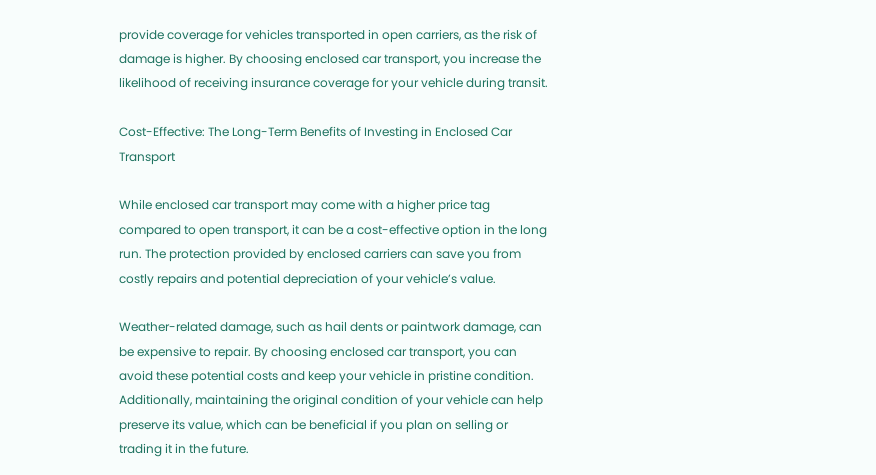provide coverage for vehicles transported in open carriers, as the risk of damage is higher. By choosing enclosed car transport, you increase the likelihood of receiving insurance coverage for your vehicle during transit.

Cost-Effective: The Long-Term Benefits of Investing in Enclosed Car Transport

While enclosed car transport may come with a higher price tag compared to open transport, it can be a cost-effective option in the long run. The protection provided by enclosed carriers can save you from costly repairs and potential depreciation of your vehicle’s value.

Weather-related damage, such as hail dents or paintwork damage, can be expensive to repair. By choosing enclosed car transport, you can avoid these potential costs and keep your vehicle in pristine condition. Additionally, maintaining the original condition of your vehicle can help preserve its value, which can be beneficial if you plan on selling or trading it in the future.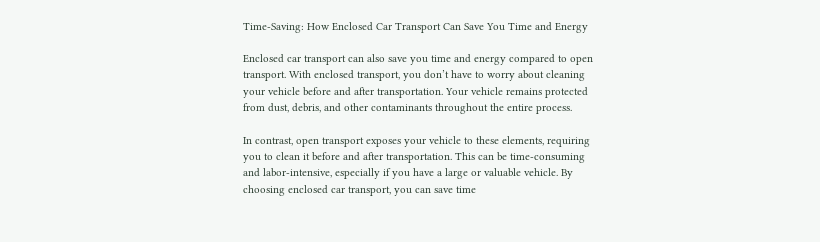Time-Saving: How Enclosed Car Transport Can Save You Time and Energy

Enclosed car transport can also save you time and energy compared to open transport. With enclosed transport, you don’t have to worry about cleaning your vehicle before and after transportation. Your vehicle remains protected from dust, debris, and other contaminants throughout the entire process.

In contrast, open transport exposes your vehicle to these elements, requiring you to clean it before and after transportation. This can be time-consuming and labor-intensive, especially if you have a large or valuable vehicle. By choosing enclosed car transport, you can save time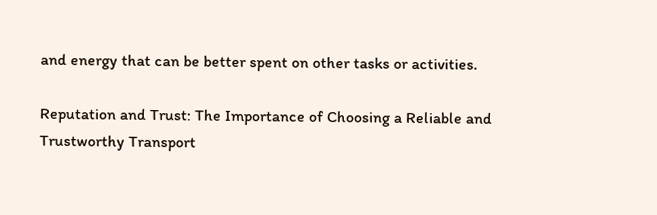and energy that can be better spent on other tasks or activities.

Reputation and Trust: The Importance of Choosing a Reliable and Trustworthy Transport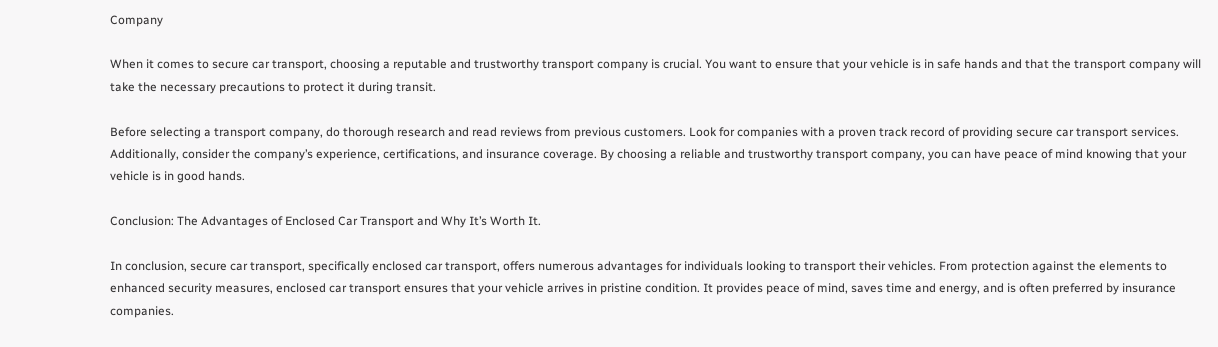Company

When it comes to secure car transport, choosing a reputable and trustworthy transport company is crucial. You want to ensure that your vehicle is in safe hands and that the transport company will take the necessary precautions to protect it during transit.

Before selecting a transport company, do thorough research and read reviews from previous customers. Look for companies with a proven track record of providing secure car transport services. Additionally, consider the company’s experience, certifications, and insurance coverage. By choosing a reliable and trustworthy transport company, you can have peace of mind knowing that your vehicle is in good hands.

Conclusion: The Advantages of Enclosed Car Transport and Why It’s Worth It.

In conclusion, secure car transport, specifically enclosed car transport, offers numerous advantages for individuals looking to transport their vehicles. From protection against the elements to enhanced security measures, enclosed car transport ensures that your vehicle arrives in pristine condition. It provides peace of mind, saves time and energy, and is often preferred by insurance companies.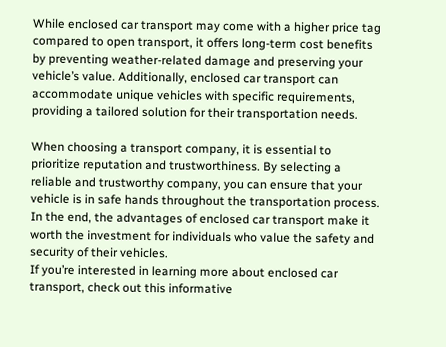While enclosed car transport may come with a higher price tag compared to open transport, it offers long-term cost benefits by preventing weather-related damage and preserving your vehicle’s value. Additionally, enclosed car transport can accommodate unique vehicles with specific requirements, providing a tailored solution for their transportation needs.

When choosing a transport company, it is essential to prioritize reputation and trustworthiness. By selecting a reliable and trustworthy company, you can ensure that your vehicle is in safe hands throughout the transportation process. In the end, the advantages of enclosed car transport make it worth the investment for individuals who value the safety and security of their vehicles.
If you’re interested in learning more about enclosed car transport, check out this informative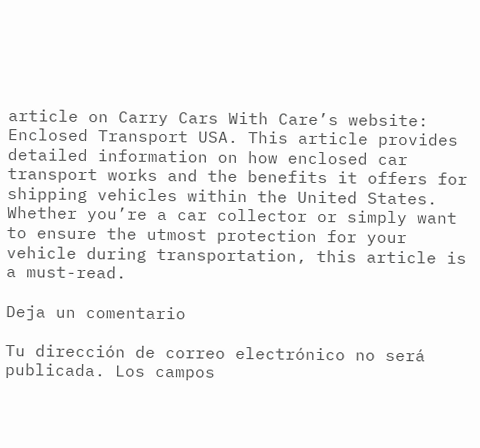article on Carry Cars With Care’s website: Enclosed Transport USA. This article provides detailed information on how enclosed car transport works and the benefits it offers for shipping vehicles within the United States. Whether you’re a car collector or simply want to ensure the utmost protection for your vehicle during transportation, this article is a must-read.

Deja un comentario

Tu dirección de correo electrónico no será publicada. Los campos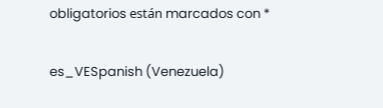obligatorios están marcados con *

es_VESpanish (Venezuela)